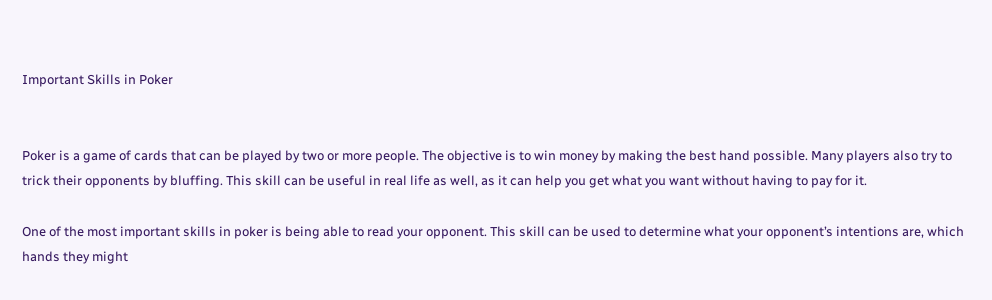Important Skills in Poker


Poker is a game of cards that can be played by two or more people. The objective is to win money by making the best hand possible. Many players also try to trick their opponents by bluffing. This skill can be useful in real life as well, as it can help you get what you want without having to pay for it.

One of the most important skills in poker is being able to read your opponent. This skill can be used to determine what your opponent’s intentions are, which hands they might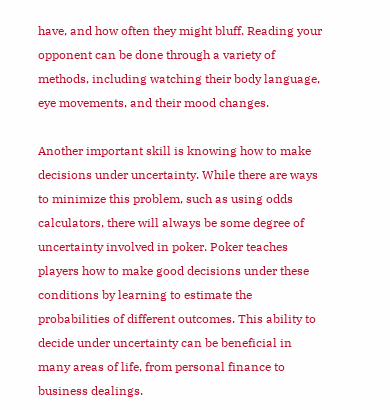have, and how often they might bluff. Reading your opponent can be done through a variety of methods, including watching their body language, eye movements, and their mood changes.

Another important skill is knowing how to make decisions under uncertainty. While there are ways to minimize this problem, such as using odds calculators, there will always be some degree of uncertainty involved in poker. Poker teaches players how to make good decisions under these conditions by learning to estimate the probabilities of different outcomes. This ability to decide under uncertainty can be beneficial in many areas of life, from personal finance to business dealings.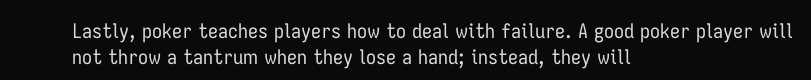Lastly, poker teaches players how to deal with failure. A good poker player will not throw a tantrum when they lose a hand; instead, they will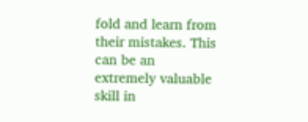fold and learn from their mistakes. This can be an extremely valuable skill in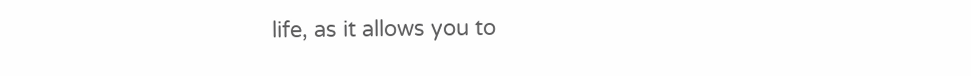life, as it allows you to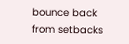bounce back from setbacks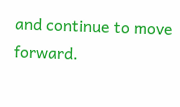and continue to move forward.